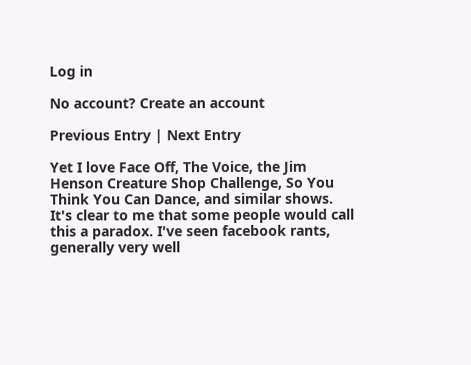Log in

No account? Create an account

Previous Entry | Next Entry

Yet I love Face Off, The Voice, the Jim Henson Creature Shop Challenge, So You Think You Can Dance, and similar shows. It's clear to me that some people would call this a paradox. I've seen facebook rants, generally very well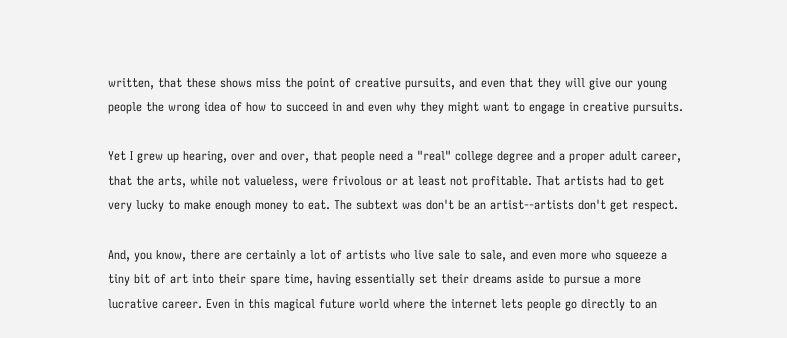written, that these shows miss the point of creative pursuits, and even that they will give our young people the wrong idea of how to succeed in and even why they might want to engage in creative pursuits.

Yet I grew up hearing, over and over, that people need a "real" college degree and a proper adult career, that the arts, while not valueless, were frivolous or at least not profitable. That artists had to get very lucky to make enough money to eat. The subtext was don't be an artist--artists don't get respect.

And, you know, there are certainly a lot of artists who live sale to sale, and even more who squeeze a tiny bit of art into their spare time, having essentially set their dreams aside to pursue a more lucrative career. Even in this magical future world where the internet lets people go directly to an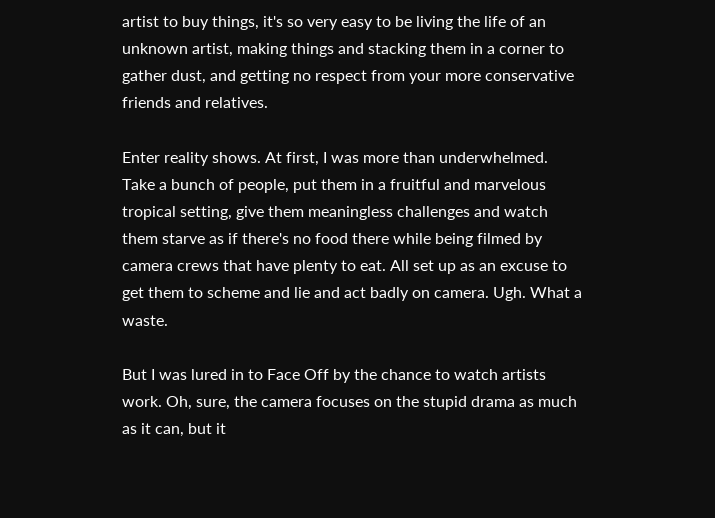artist to buy things, it's so very easy to be living the life of an unknown artist, making things and stacking them in a corner to gather dust, and getting no respect from your more conservative friends and relatives.

Enter reality shows. At first, I was more than underwhelmed. Take a bunch of people, put them in a fruitful and marvelous tropical setting, give them meaningless challenges and watch them starve as if there's no food there while being filmed by camera crews that have plenty to eat. All set up as an excuse to get them to scheme and lie and act badly on camera. Ugh. What a waste.

But I was lured in to Face Off by the chance to watch artists work. Oh, sure, the camera focuses on the stupid drama as much as it can, but it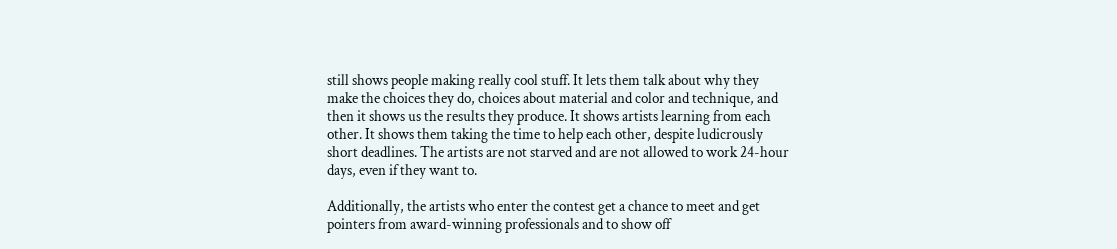still shows people making really cool stuff. It lets them talk about why they make the choices they do, choices about material and color and technique, and then it shows us the results they produce. It shows artists learning from each other. It shows them taking the time to help each other, despite ludicrously short deadlines. The artists are not starved and are not allowed to work 24-hour days, even if they want to.

Additionally, the artists who enter the contest get a chance to meet and get pointers from award-winning professionals and to show off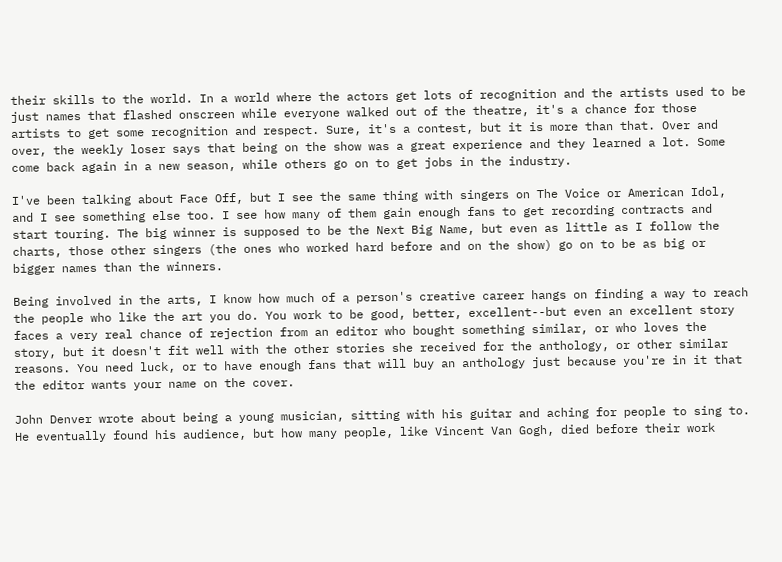their skills to the world. In a world where the actors get lots of recognition and the artists used to be just names that flashed onscreen while everyone walked out of the theatre, it's a chance for those artists to get some recognition and respect. Sure, it's a contest, but it is more than that. Over and over, the weekly loser says that being on the show was a great experience and they learned a lot. Some come back again in a new season, while others go on to get jobs in the industry.

I've been talking about Face Off, but I see the same thing with singers on The Voice or American Idol, and I see something else too. I see how many of them gain enough fans to get recording contracts and start touring. The big winner is supposed to be the Next Big Name, but even as little as I follow the charts, those other singers (the ones who worked hard before and on the show) go on to be as big or bigger names than the winners.

Being involved in the arts, I know how much of a person's creative career hangs on finding a way to reach the people who like the art you do. You work to be good, better, excellent--but even an excellent story faces a very real chance of rejection from an editor who bought something similar, or who loves the story, but it doesn't fit well with the other stories she received for the anthology, or other similar reasons. You need luck, or to have enough fans that will buy an anthology just because you're in it that the editor wants your name on the cover.

John Denver wrote about being a young musician, sitting with his guitar and aching for people to sing to. He eventually found his audience, but how many people, like Vincent Van Gogh, died before their work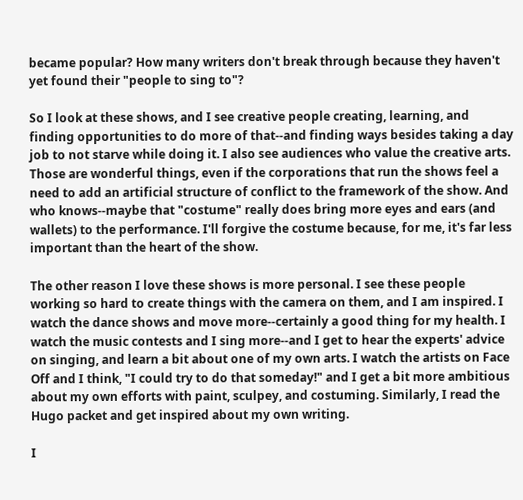became popular? How many writers don't break through because they haven't yet found their "people to sing to"?

So I look at these shows, and I see creative people creating, learning, and finding opportunities to do more of that--and finding ways besides taking a day job to not starve while doing it. I also see audiences who value the creative arts. Those are wonderful things, even if the corporations that run the shows feel a need to add an artificial structure of conflict to the framework of the show. And who knows--maybe that "costume" really does bring more eyes and ears (and wallets) to the performance. I'll forgive the costume because, for me, it's far less important than the heart of the show.

The other reason I love these shows is more personal. I see these people working so hard to create things with the camera on them, and I am inspired. I watch the dance shows and move more--certainly a good thing for my health. I watch the music contests and I sing more--and I get to hear the experts' advice on singing, and learn a bit about one of my own arts. I watch the artists on Face Off and I think, "I could try to do that someday!" and I get a bit more ambitious about my own efforts with paint, sculpey, and costuming. Similarly, I read the Hugo packet and get inspired about my own writing.

I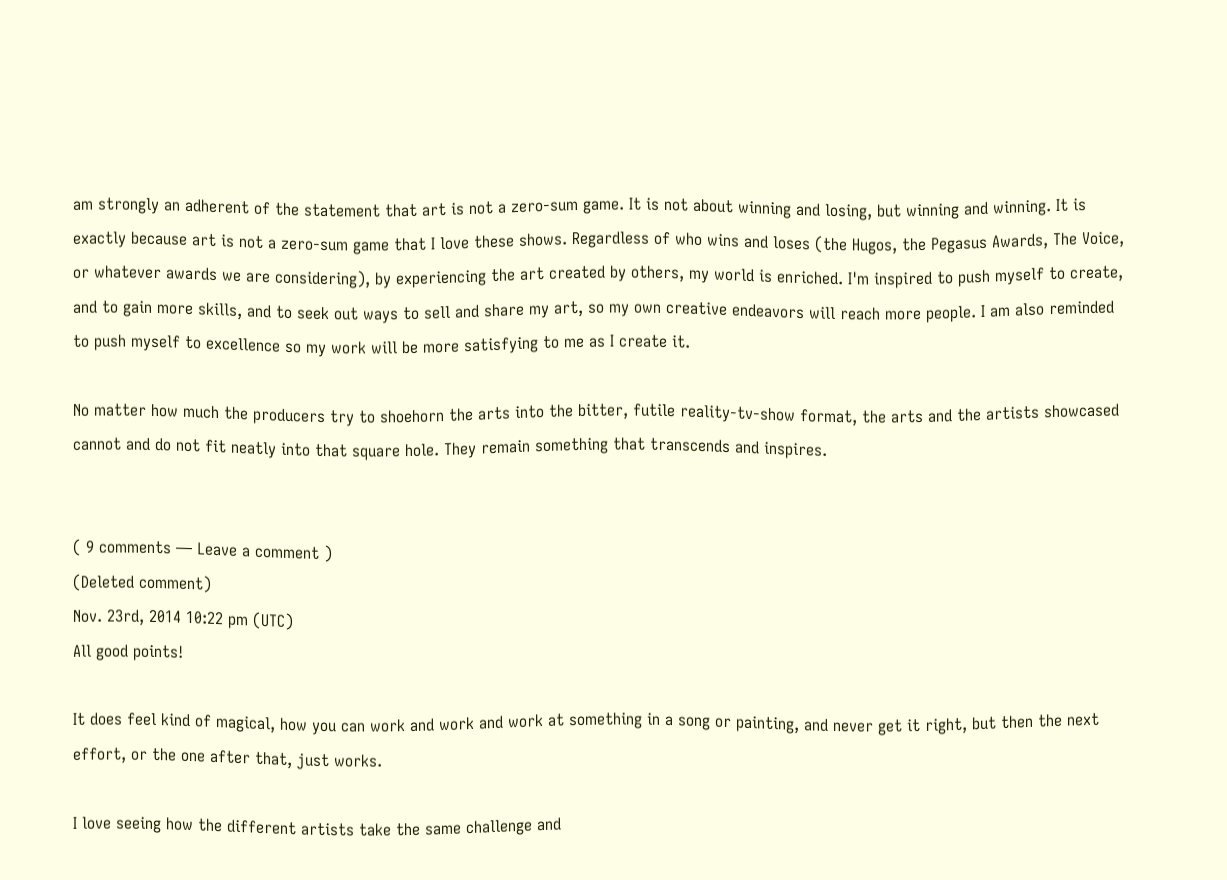am strongly an adherent of the statement that art is not a zero-sum game. It is not about winning and losing, but winning and winning. It is exactly because art is not a zero-sum game that I love these shows. Regardless of who wins and loses (the Hugos, the Pegasus Awards, The Voice, or whatever awards we are considering), by experiencing the art created by others, my world is enriched. I'm inspired to push myself to create, and to gain more skills, and to seek out ways to sell and share my art, so my own creative endeavors will reach more people. I am also reminded to push myself to excellence so my work will be more satisfying to me as I create it.

No matter how much the producers try to shoehorn the arts into the bitter, futile reality-tv-show format, the arts and the artists showcased cannot and do not fit neatly into that square hole. They remain something that transcends and inspires.


( 9 comments — Leave a comment )
(Deleted comment)
Nov. 23rd, 2014 10:22 pm (UTC)
All good points!

It does feel kind of magical, how you can work and work and work at something in a song or painting, and never get it right, but then the next effort, or the one after that, just works.

I love seeing how the different artists take the same challenge and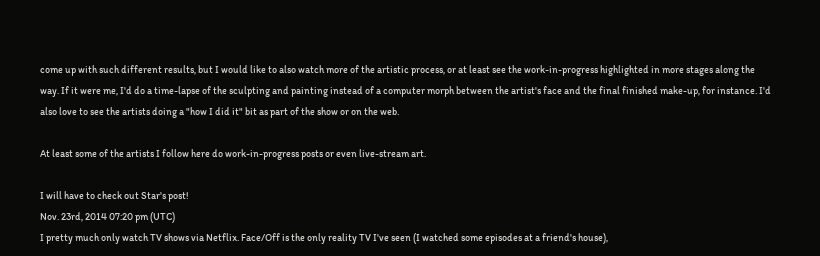come up with such different results, but I would like to also watch more of the artistic process, or at least see the work-in-progress highlighted in more stages along the way. If it were me, I'd do a time-lapse of the sculpting and painting instead of a computer morph between the artist's face and the final finished make-up, for instance. I'd also love to see the artists doing a "how I did it" bit as part of the show or on the web.

At least some of the artists I follow here do work-in-progress posts or even live-stream art.

I will have to check out Star's post!
Nov. 23rd, 2014 07:20 pm (UTC)
I pretty much only watch TV shows via Netflix. Face/Off is the only reality TV I've seen (I watched some episodes at a friend's house),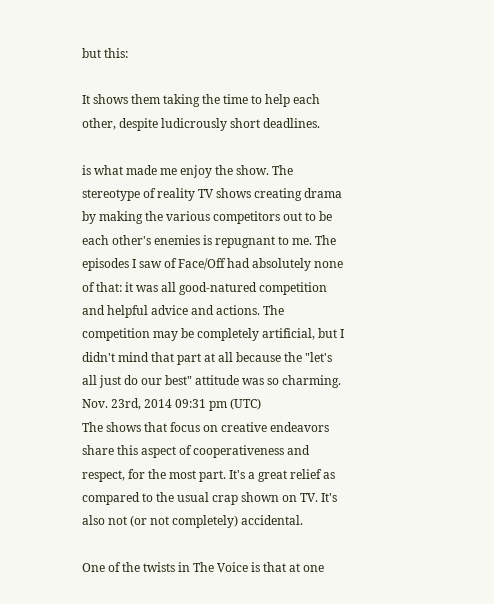but this:

It shows them taking the time to help each other, despite ludicrously short deadlines.

is what made me enjoy the show. The stereotype of reality TV shows creating drama by making the various competitors out to be each other's enemies is repugnant to me. The episodes I saw of Face/Off had absolutely none of that: it was all good-natured competition and helpful advice and actions. The competition may be completely artificial, but I didn't mind that part at all because the "let's all just do our best" attitude was so charming.
Nov. 23rd, 2014 09:31 pm (UTC)
The shows that focus on creative endeavors share this aspect of cooperativeness and respect, for the most part. It's a great relief as compared to the usual crap shown on TV. It's also not (or not completely) accidental.

One of the twists in The Voice is that at one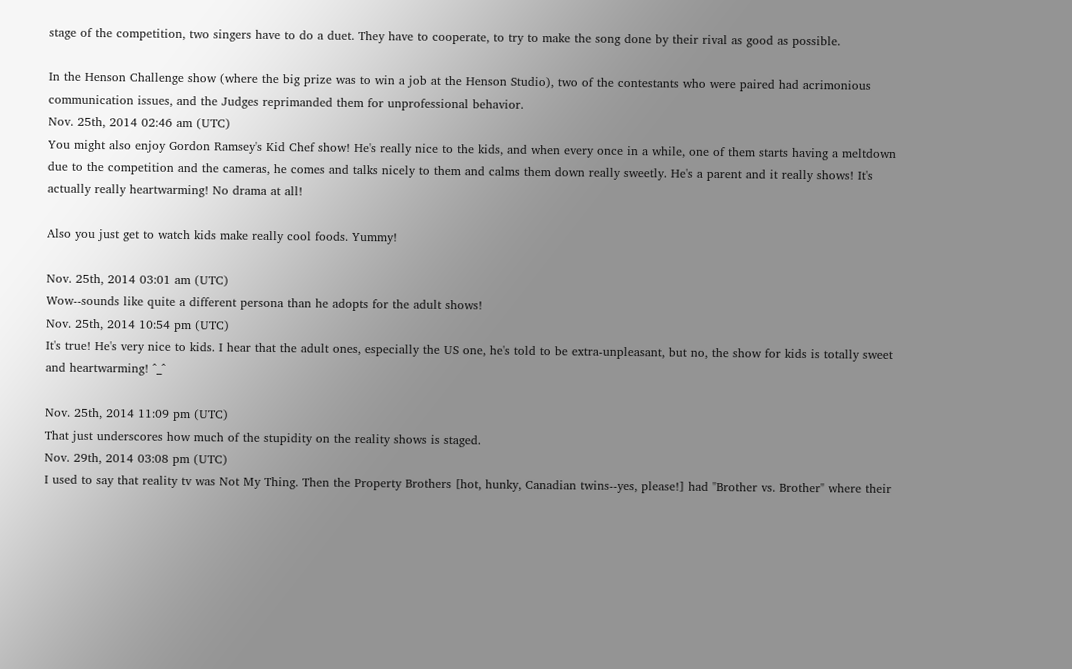stage of the competition, two singers have to do a duet. They have to cooperate, to try to make the song done by their rival as good as possible.

In the Henson Challenge show (where the big prize was to win a job at the Henson Studio), two of the contestants who were paired had acrimonious communication issues, and the Judges reprimanded them for unprofessional behavior.
Nov. 25th, 2014 02:46 am (UTC)
You might also enjoy Gordon Ramsey's Kid Chef show! He's really nice to the kids, and when every once in a while, one of them starts having a meltdown due to the competition and the cameras, he comes and talks nicely to them and calms them down really sweetly. He's a parent and it really shows! It's actually really heartwarming! No drama at all!

Also you just get to watch kids make really cool foods. Yummy!

Nov. 25th, 2014 03:01 am (UTC)
Wow--sounds like quite a different persona than he adopts for the adult shows!
Nov. 25th, 2014 10:54 pm (UTC)
It's true! He's very nice to kids. I hear that the adult ones, especially the US one, he's told to be extra-unpleasant, but no, the show for kids is totally sweet and heartwarming! ^_^

Nov. 25th, 2014 11:09 pm (UTC)
That just underscores how much of the stupidity on the reality shows is staged.
Nov. 29th, 2014 03:08 pm (UTC)
I used to say that reality tv was Not My Thing. Then the Property Brothers [hot, hunky, Canadian twins--yes, please!] had "Brother vs. Brother" where their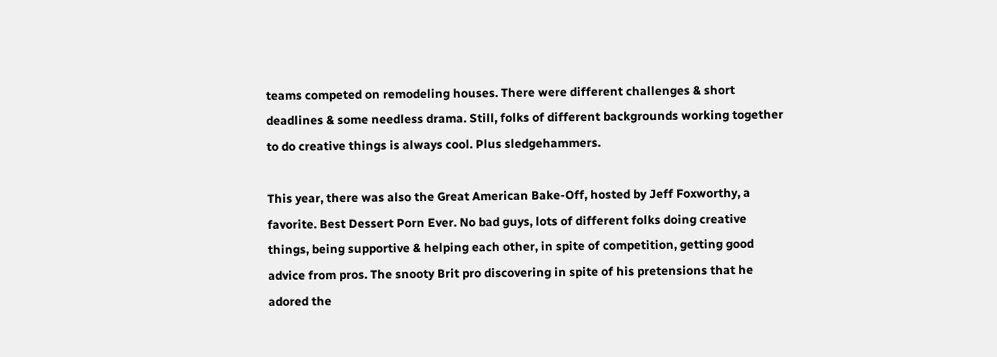teams competed on remodeling houses. There were different challenges & short deadlines & some needless drama. Still, folks of different backgrounds working together to do creative things is always cool. Plus sledgehammers.

This year, there was also the Great American Bake-Off, hosted by Jeff Foxworthy, a favorite. Best Dessert Porn Ever. No bad guys, lots of different folks doing creative things, being supportive & helping each other, in spite of competition, getting good advice from pros. The snooty Brit pro discovering in spite of his pretensions that he adored the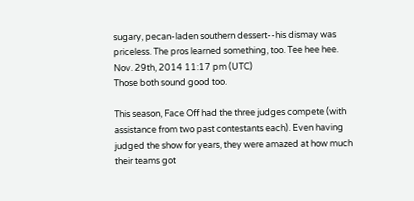sugary, pecan-laden southern dessert--his dismay was priceless. The pros learned something, too. Tee hee hee.
Nov. 29th, 2014 11:17 pm (UTC)
Those both sound good too.

This season, Face Off had the three judges compete (with assistance from two past contestants each). Even having judged the show for years, they were amazed at how much their teams got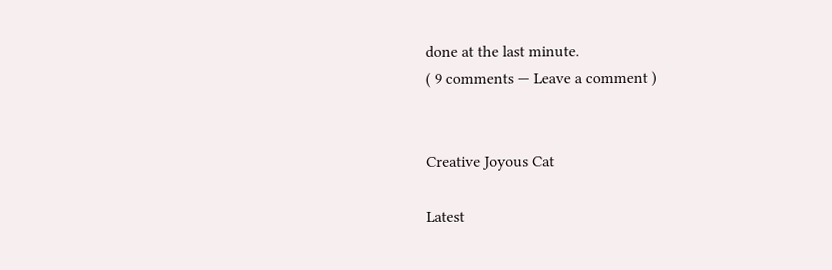done at the last minute.
( 9 comments — Leave a comment )


Creative Joyous Cat

Latest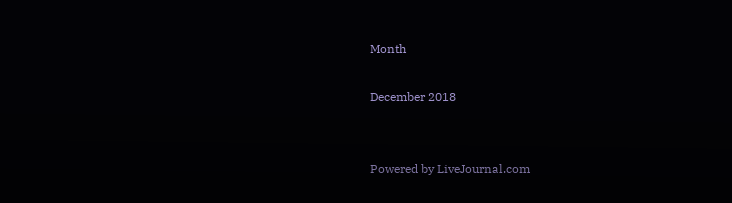Month

December 2018


Powered by LiveJournal.com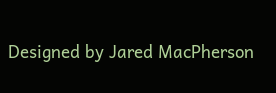Designed by Jared MacPherson